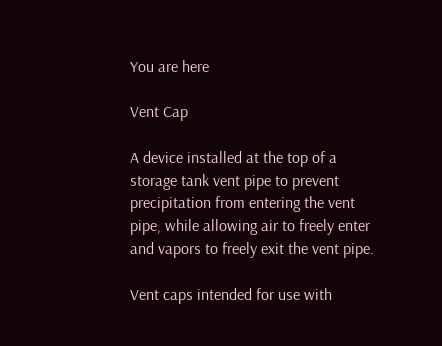You are here

Vent Cap

A device installed at the top of a storage tank vent pipe to prevent precipitation from entering the vent pipe, while allowing air to freely enter and vapors to freely exit the vent pipe.

Vent caps intended for use with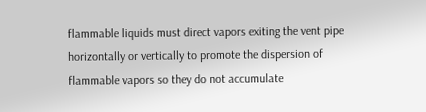flammable liquids must direct vapors exiting the vent pipe horizontally or vertically to promote the dispersion of flammable vapors so they do not accumulate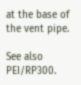at the base of the vent pipe.

See also PEI/RP300.